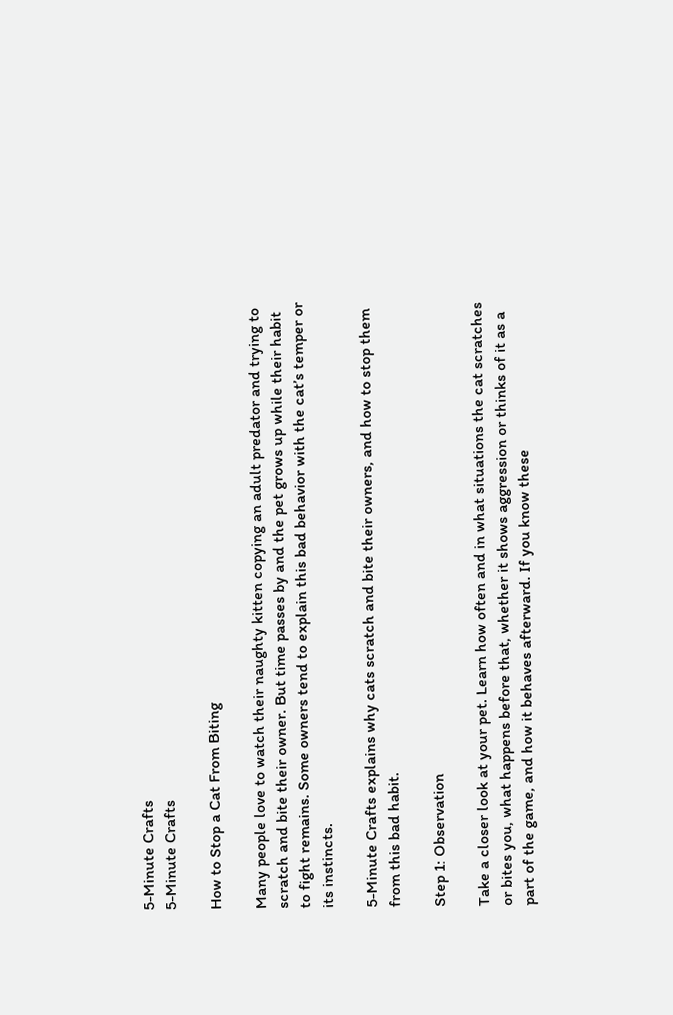5-Minute Crafts
5-Minute Crafts

How to Stop a Cat From Biting

Many people love to watch their naughty kitten copying an adult predator and trying to scratch and bite their owner. But time passes by and the pet grows up while their habit to fight remains. Some owners tend to explain this bad behavior with the cat’s temper or its instincts.

5-Minute Crafts explains why cats scratch and bite their owners, and how to stop them from this bad habit.

Step 1: Observation

Take a closer look at your pet. Learn how often and in what situations the cat scratches or bites you, what happens before that, whether it shows aggression or thinks of it as a part of the game, and how it behaves afterward. If you know these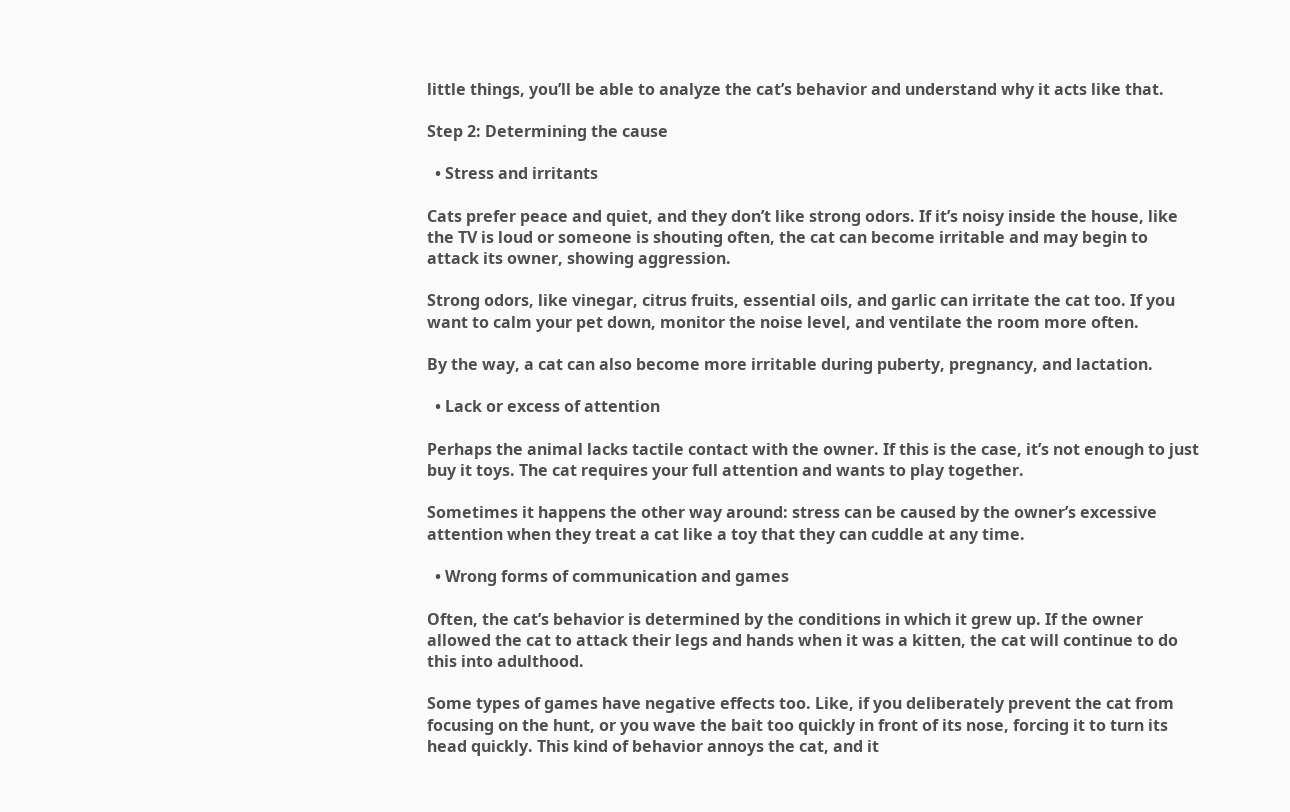little things, you’ll be able to analyze the cat’s behavior and understand why it acts like that.

Step 2: Determining the cause

  • Stress and irritants

Cats prefer peace and quiet, and they don’t like strong odors. If it’s noisy inside the house, like the TV is loud or someone is shouting often, the cat can become irritable and may begin to attack its owner, showing aggression.

Strong odors, like vinegar, citrus fruits, essential oils, and garlic can irritate the cat too. If you want to calm your pet down, monitor the noise level, and ventilate the room more often.

By the way, a cat can also become more irritable during puberty, pregnancy, and lactation.

  • Lack or excess of attention

Perhaps the animal lacks tactile contact with the owner. If this is the case, it’s not enough to just buy it toys. The cat requires your full attention and wants to play together.

Sometimes it happens the other way around: stress can be caused by the owner’s excessive attention when they treat a cat like a toy that they can cuddle at any time.

  • Wrong forms of communication and games

Often, the cat’s behavior is determined by the conditions in which it grew up. If the owner allowed the cat to attack their legs and hands when it was a kitten, the cat will continue to do this into adulthood.

Some types of games have negative effects too. Like, if you deliberately prevent the cat from focusing on the hunt, or you wave the bait too quickly in front of its nose, forcing it to turn its head quickly. This kind of behavior annoys the cat, and it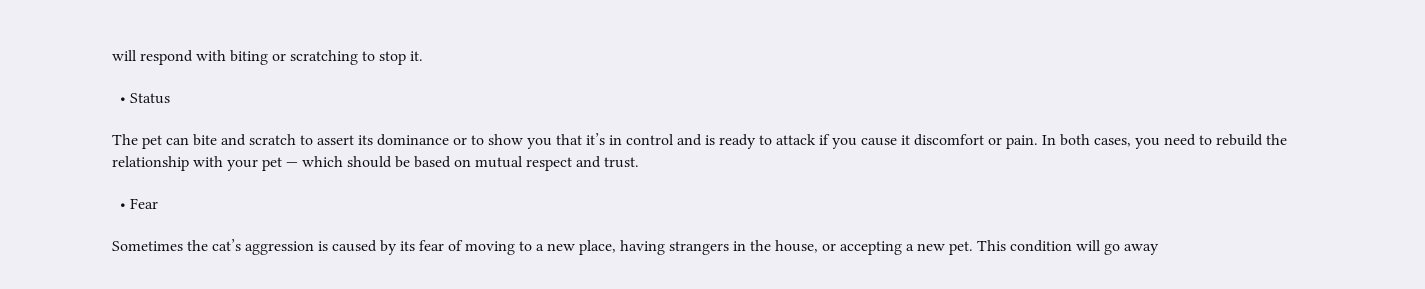will respond with biting or scratching to stop it.

  • Status

The pet can bite and scratch to assert its dominance or to show you that it’s in control and is ready to attack if you cause it discomfort or pain. In both cases, you need to rebuild the relationship with your pet — which should be based on mutual respect and trust.

  • Fear

Sometimes the cat’s aggression is caused by its fear of moving to a new place, having strangers in the house, or accepting a new pet. This condition will go away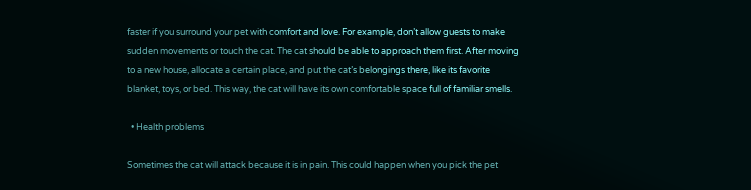faster if you surround your pet with comfort and love. For example, don’t allow guests to make sudden movements or touch the cat. The cat should be able to approach them first. After moving to a new house, allocate a certain place, and put the cat’s belongings there, like its favorite blanket, toys, or bed. This way, the cat will have its own comfortable space full of familiar smells.

  • Health problems

Sometimes the cat will attack because it is in pain. This could happen when you pick the pet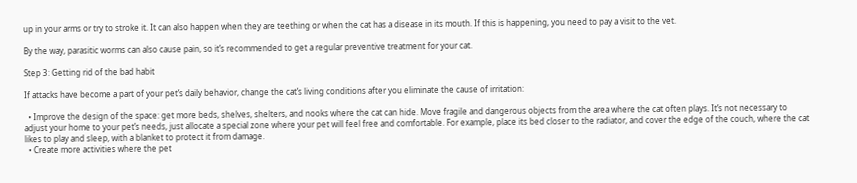up in your arms or try to stroke it. It can also happen when they are teething or when the cat has a disease in its mouth. If this is happening, you need to pay a visit to the vet.

By the way, parasitic worms can also cause pain, so it’s recommended to get a regular preventive treatment for your cat.

Step 3: Getting rid of the bad habit

If attacks have become a part of your pet’s daily behavior, change the cat’s living conditions after you eliminate the cause of irritation:

  • Improve the design of the space: get more beds, shelves, shelters, and nooks where the cat can hide. Move fragile and dangerous objects from the area where the cat often plays. It’s not necessary to adjust your home to your pet’s needs, just allocate a special zone where your pet will feel free and comfortable. For example, place its bed closer to the radiator, and cover the edge of the couch, where the cat likes to play and sleep, with a blanket to protect it from damage.
  • Create more activities where the pet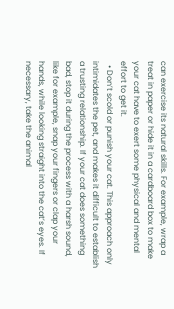can exercise its natural skills. For example, wrap a treat in paper or hide it in a cardboard box to make your cat have to exert some physical and mental effort to get it.
  • Don’t scold or punish your cat. This approach only intimidates the pet, and makes it difficult to establish a trusting relationship. If your cat does something bad, stop it during the process with a harsh sound, like for example, snap your fingers or clap your hands, while looking straight into the cat’s eyes. If necessary, take the animal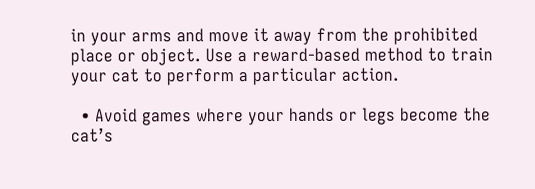in your arms and move it away from the prohibited place or object. Use a reward-based method to train your cat to perform a particular action.

  • Avoid games where your hands or legs become the cat’s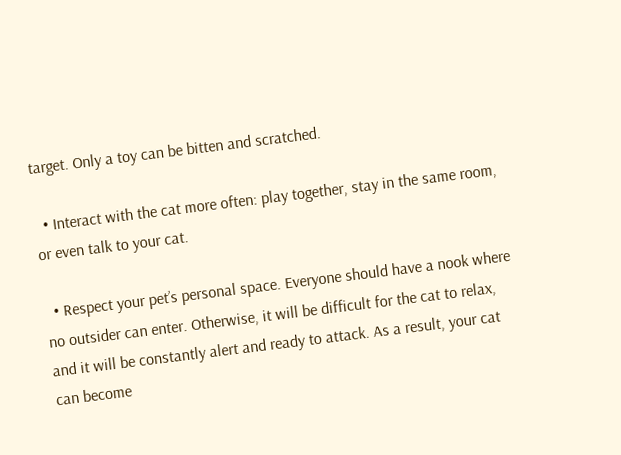target. Only a toy can be bitten and scratched.

  • Interact with the cat more often: play together, stay in the same room, or even talk to your cat.

  • Respect your pet’s personal space. Everyone should have a nook where no outsider can enter. Otherwise, it will be difficult for the cat to relax, and it will be constantly alert and ready to attack. As a result, your cat can become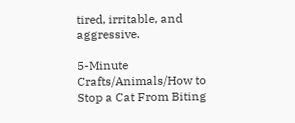tired, irritable, and aggressive.

5-Minute Crafts/Animals/How to Stop a Cat From Biting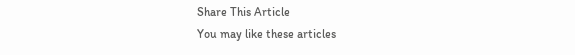Share This Article
You may like these articles